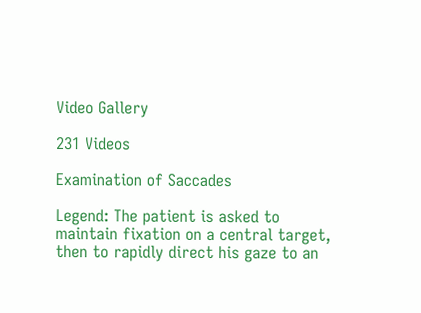Video Gallery

231 Videos

Examination of Saccades

Legend: The patient is asked to maintain fixation on a central target, then to rapidly direct his gaze to an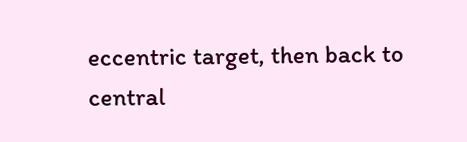eccentric target, then back to central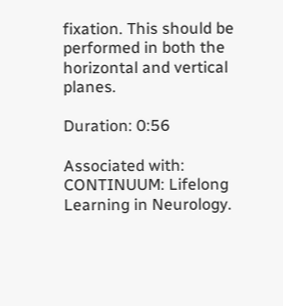fixation. This should be performed in both the horizontal and vertical planes.

Duration: 0:56

Associated with: CONTINUUM: Lifelong Learning in Neurology.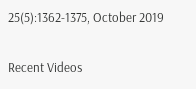25(5):1362-1375, October 2019

Recent Videos